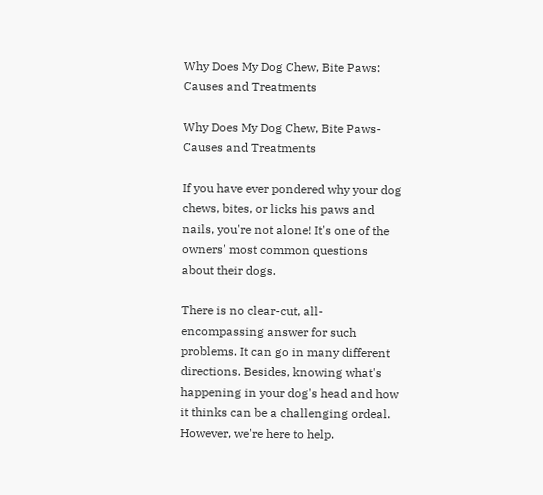Why Does My Dog Chew, Bite Paws: Causes and Treatments

Why Does My Dog Chew, Bite Paws- Causes and Treatments

If you have ever pondered why your dog chews, bites, or licks his paws and nails, you're not alone! It's one of the owners' most common questions about their dogs.

There is no clear-cut, all-encompassing answer for such problems. It can go in many different directions. Besides, knowing what's happening in your dog's head and how it thinks can be a challenging ordeal. However, we're here to help.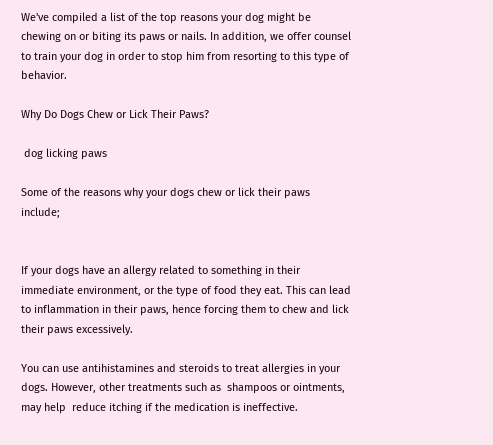We've compiled a list of the top reasons your dog might be chewing on or biting its paws or nails. In addition, we offer counsel to train your dog in order to stop him from resorting to this type of behavior.

Why Do Dogs Chew or Lick Their Paws?

 dog licking paws

Some of the reasons why your dogs chew or lick their paws include;


If your dogs have an allergy related to something in their immediate environment, or the type of food they eat. This can lead to inflammation in their paws, hence forcing them to chew and lick their paws excessively.

You can use antihistamines and steroids to treat allergies in your dogs. However, other treatments such as  shampoos or ointments, may help  reduce itching if the medication is ineffective.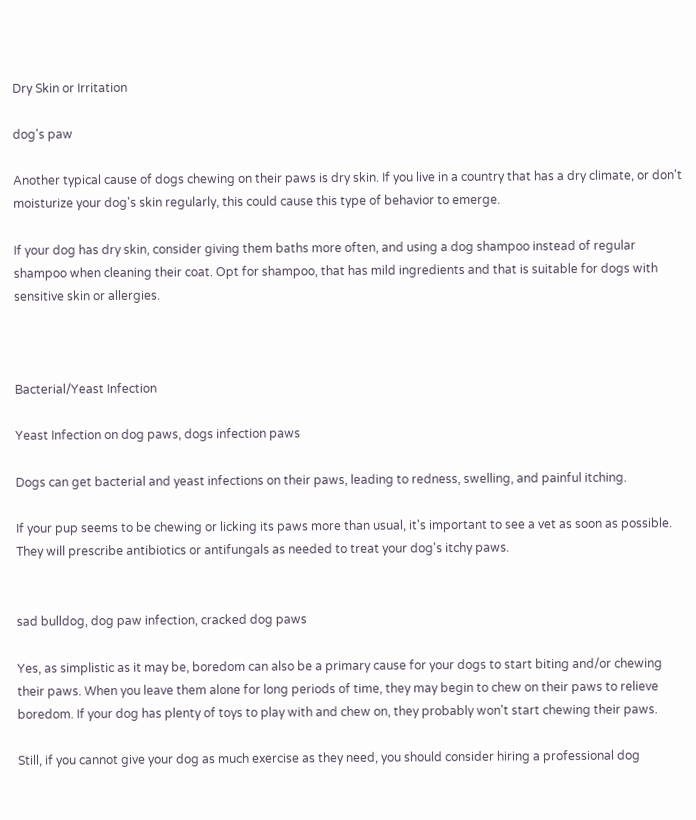Dry Skin or Irritation

dog's paw

Another typical cause of dogs chewing on their paws is dry skin. If you live in a country that has a dry climate, or don't moisturize your dog's skin regularly, this could cause this type of behavior to emerge.

If your dog has dry skin, consider giving them baths more often, and using a dog shampoo instead of regular shampoo when cleaning their coat. Opt for shampoo, that has mild ingredients and that is suitable for dogs with sensitive skin or allergies.



Bacterial/Yeast Infection

Yeast Infection on dog paws, dogs infection paws

Dogs can get bacterial and yeast infections on their paws, leading to redness, swelling, and painful itching.

If your pup seems to be chewing or licking its paws more than usual, it's important to see a vet as soon as possible. They will prescribe antibiotics or antifungals as needed to treat your dog's itchy paws.


sad bulldog, dog paw infection, cracked dog paws

Yes, as simplistic as it may be, boredom can also be a primary cause for your dogs to start biting and/or chewing their paws. When you leave them alone for long periods of time, they may begin to chew on their paws to relieve boredom. If your dog has plenty of toys to play with and chew on, they probably won't start chewing their paws.

Still, if you cannot give your dog as much exercise as they need, you should consider hiring a professional dog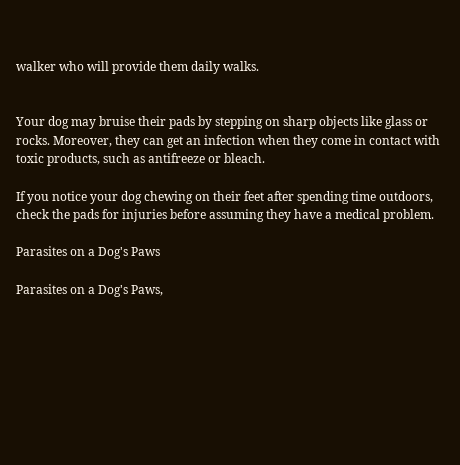walker who will provide them daily walks.


Your dog may bruise their pads by stepping on sharp objects like glass or rocks. Moreover, they can get an infection when they come in contact with toxic products, such as antifreeze or bleach.

If you notice your dog chewing on their feet after spending time outdoors, check the pads for injuries before assuming they have a medical problem.

Parasites on a Dog's Paws

Parasites on a Dog's Paws,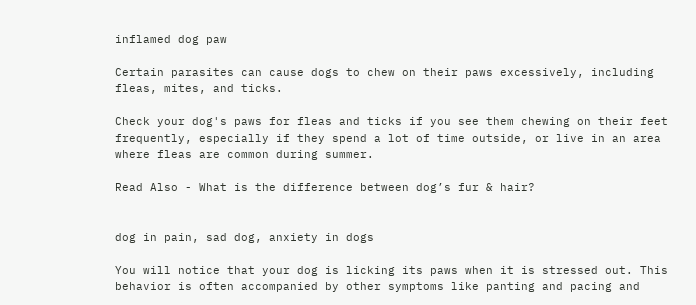inflamed dog paw

Certain parasites can cause dogs to chew on their paws excessively, including fleas, mites, and ticks.

Check your dog's paws for fleas and ticks if you see them chewing on their feet frequently, especially if they spend a lot of time outside, or live in an area where fleas are common during summer.

Read Also - What is the difference between dog’s fur & hair?


dog in pain, sad dog, anxiety in dogs

You will notice that your dog is licking its paws when it is stressed out. This behavior is often accompanied by other symptoms like panting and pacing and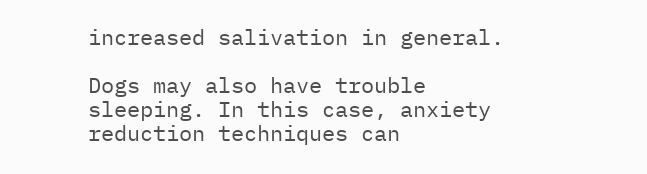increased salivation in general.

Dogs may also have trouble  sleeping. In this case, anxiety reduction techniques can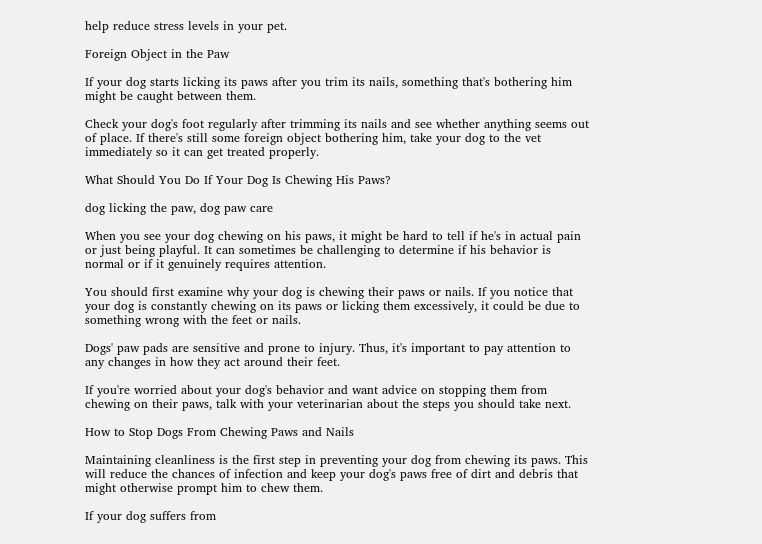help reduce stress levels in your pet.

Foreign Object in the Paw

If your dog starts licking its paws after you trim its nails, something that's bothering him might be caught between them.

Check your dog's foot regularly after trimming its nails and see whether anything seems out of place. If there's still some foreign object bothering him, take your dog to the vet immediately so it can get treated properly.

What Should You Do If Your Dog Is Chewing His Paws?

dog licking the paw, dog paw care

When you see your dog chewing on his paws, it might be hard to tell if he's in actual pain or just being playful. It can sometimes be challenging to determine if his behavior is normal or if it genuinely requires attention.

You should first examine why your dog is chewing their paws or nails. If you notice that your dog is constantly chewing on its paws or licking them excessively, it could be due to something wrong with the feet or nails.

Dogs' paw pads are sensitive and prone to injury. Thus, it's important to pay attention to any changes in how they act around their feet.

If you're worried about your dog's behavior and want advice on stopping them from chewing on their paws, talk with your veterinarian about the steps you should take next.

How to Stop Dogs From Chewing Paws and Nails

Maintaining cleanliness is the first step in preventing your dog from chewing its paws. This will reduce the chances of infection and keep your dog's paws free of dirt and debris that might otherwise prompt him to chew them.

If your dog suffers from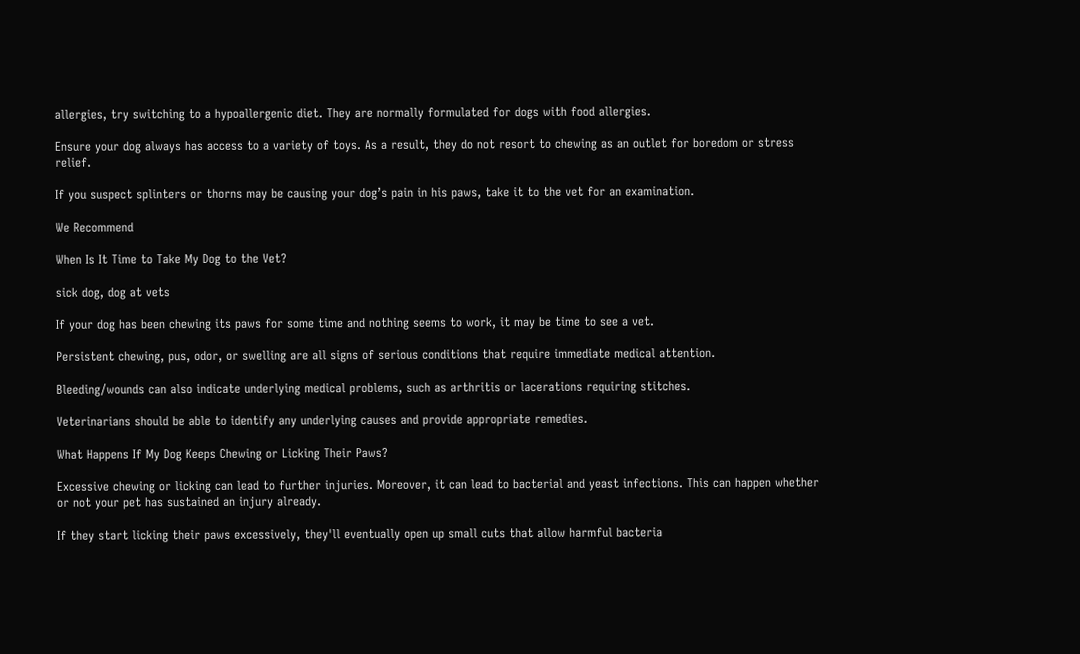allergies, try switching to a hypoallergenic diet. They are normally formulated for dogs with food allergies.

Ensure your dog always has access to a variety of toys. As a result, they do not resort to chewing as an outlet for boredom or stress relief.

If you suspect splinters or thorns may be causing your dog’s pain in his paws, take it to the vet for an examination.

We Recommend

When Is It Time to Take My Dog to the Vet?

sick dog, dog at vets

If your dog has been chewing its paws for some time and nothing seems to work, it may be time to see a vet.

Persistent chewing, pus, odor, or swelling are all signs of serious conditions that require immediate medical attention.

Bleeding/wounds can also indicate underlying medical problems, such as arthritis or lacerations requiring stitches.

Veterinarians should be able to identify any underlying causes and provide appropriate remedies.

What Happens If My Dog Keeps Chewing or Licking Their Paws?

Excessive chewing or licking can lead to further injuries. Moreover, it can lead to bacterial and yeast infections. This can happen whether or not your pet has sustained an injury already.

If they start licking their paws excessively, they'll eventually open up small cuts that allow harmful bacteria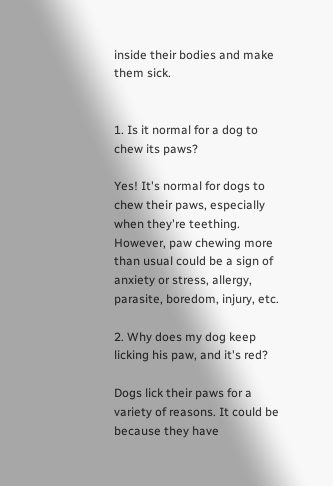inside their bodies and make them sick.


1. Is it normal for a dog to chew its paws?

Yes! It's normal for dogs to chew their paws, especially when they're teething. However, paw chewing more than usual could be a sign of anxiety or stress, allergy, parasite, boredom, injury, etc.

2. Why does my dog keep licking his paw, and it's red?

Dogs lick their paws for a variety of reasons. It could be because they have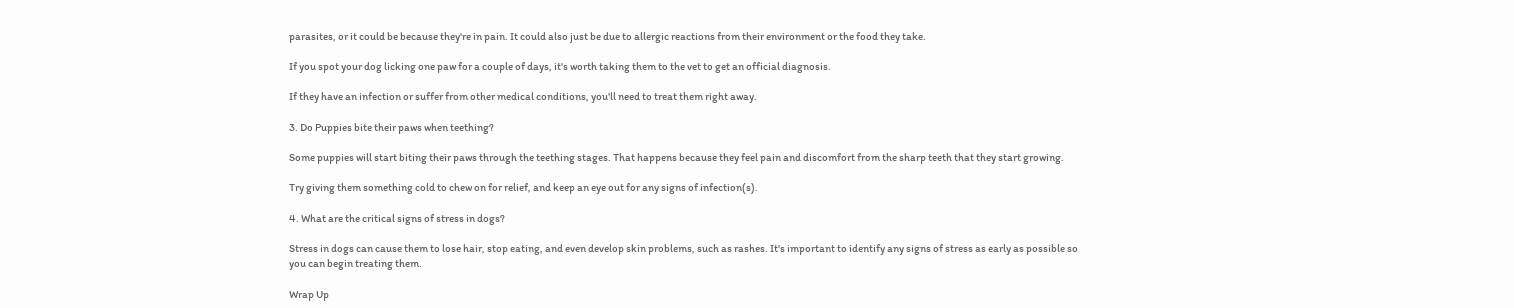parasites, or it could be because they're in pain. It could also just be due to allergic reactions from their environment or the food they take.

If you spot your dog licking one paw for a couple of days, it's worth taking them to the vet to get an official diagnosis.

If they have an infection or suffer from other medical conditions, you'll need to treat them right away.

3. Do Puppies bite their paws when teething?

Some puppies will start biting their paws through the teething stages. That happens because they feel pain and discomfort from the sharp teeth that they start growing.

Try giving them something cold to chew on for relief, and keep an eye out for any signs of infection(s).

4. What are the critical signs of stress in dogs?

Stress in dogs can cause them to lose hair, stop eating, and even develop skin problems, such as rashes. It's important to identify any signs of stress as early as possible so you can begin treating them.

Wrap Up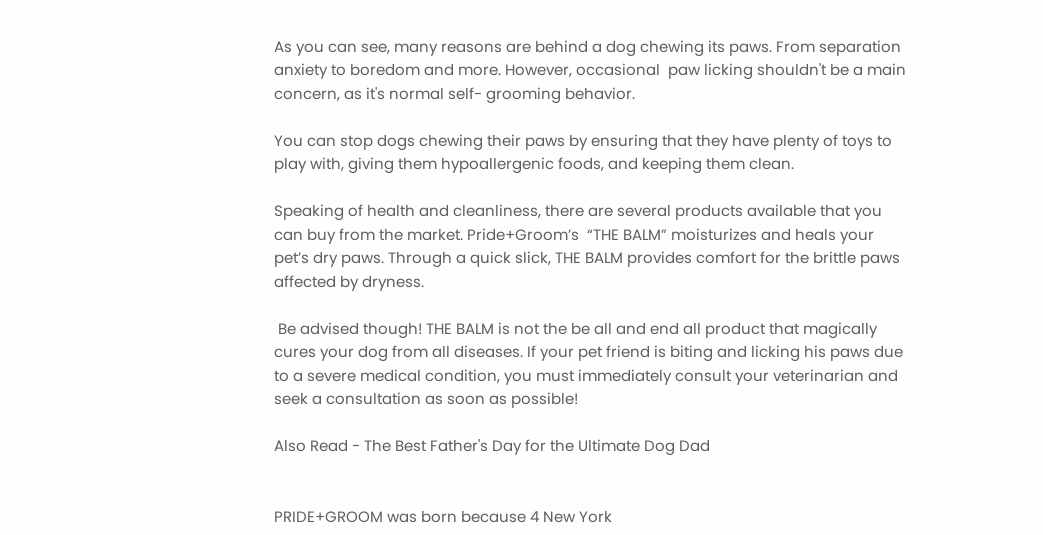As you can see, many reasons are behind a dog chewing its paws. From separation anxiety to boredom and more. However, occasional  paw licking shouldn't be a main concern, as it's normal self- grooming behavior.

You can stop dogs chewing their paws by ensuring that they have plenty of toys to play with, giving them hypoallergenic foods, and keeping them clean.

Speaking of health and cleanliness, there are several products available that you can buy from the market. Pride+Groom’s  “THE BALM” moisturizes and heals your pet’s dry paws. Through a quick slick, THE BALM provides comfort for the brittle paws affected by dryness.

 Be advised though! THE BALM is not the be all and end all product that magically cures your dog from all diseases. If your pet friend is biting and licking his paws due to a severe medical condition, you must immediately consult your veterinarian and seek a consultation as soon as possible!

Also Read - The Best Father's Day for the Ultimate Dog Dad


PRIDE+GROOM was born because 4 New York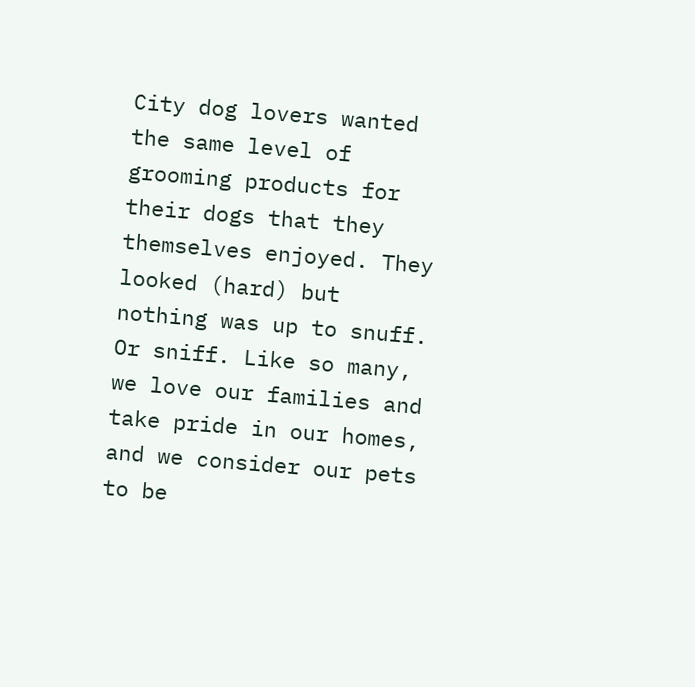City dog lovers wanted the same level of grooming products for their dogs that they themselves enjoyed. They looked (hard) but nothing was up to snuff. Or sniff. Like so many, we love our families and take pride in our homes, and we consider our pets to be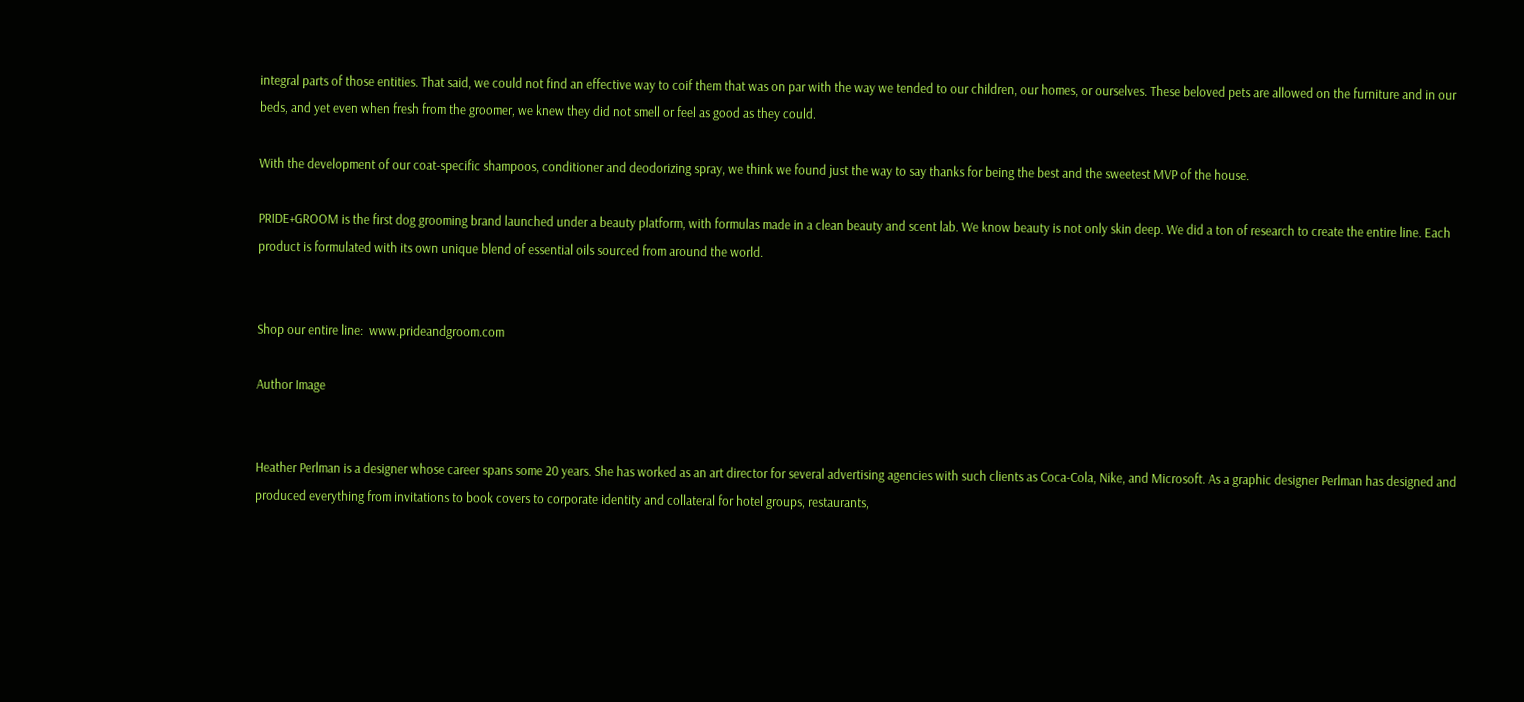integral parts of those entities. That said, we could not find an effective way to coif them that was on par with the way we tended to our children, our homes, or ourselves. These beloved pets are allowed on the furniture and in our beds, and yet even when fresh from the groomer, we knew they did not smell or feel as good as they could.

With the development of our coat-specific shampoos, conditioner and deodorizing spray, we think we found just the way to say thanks for being the best and the sweetest MVP of the house.

PRIDE+GROOM is the first dog grooming brand launched under a beauty platform, with formulas made in a clean beauty and scent lab. We know beauty is not only skin deep. We did a ton of research to create the entire line. Each product is formulated with its own unique blend of essential oils sourced from around the world.


Shop our entire line:  www.prideandgroom.com

Author Image


Heather Perlman is a designer whose career spans some 20 years. She has worked as an art director for several advertising agencies with such clients as Coca-Cola, Nike, and Microsoft. As a graphic designer Perlman has designed and produced everything from invitations to book covers to corporate identity and collateral for hotel groups, restaurants,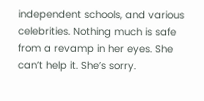independent schools, and various celebrities. Nothing much is safe from a revamp in her eyes. She can’t help it. She’s sorry.